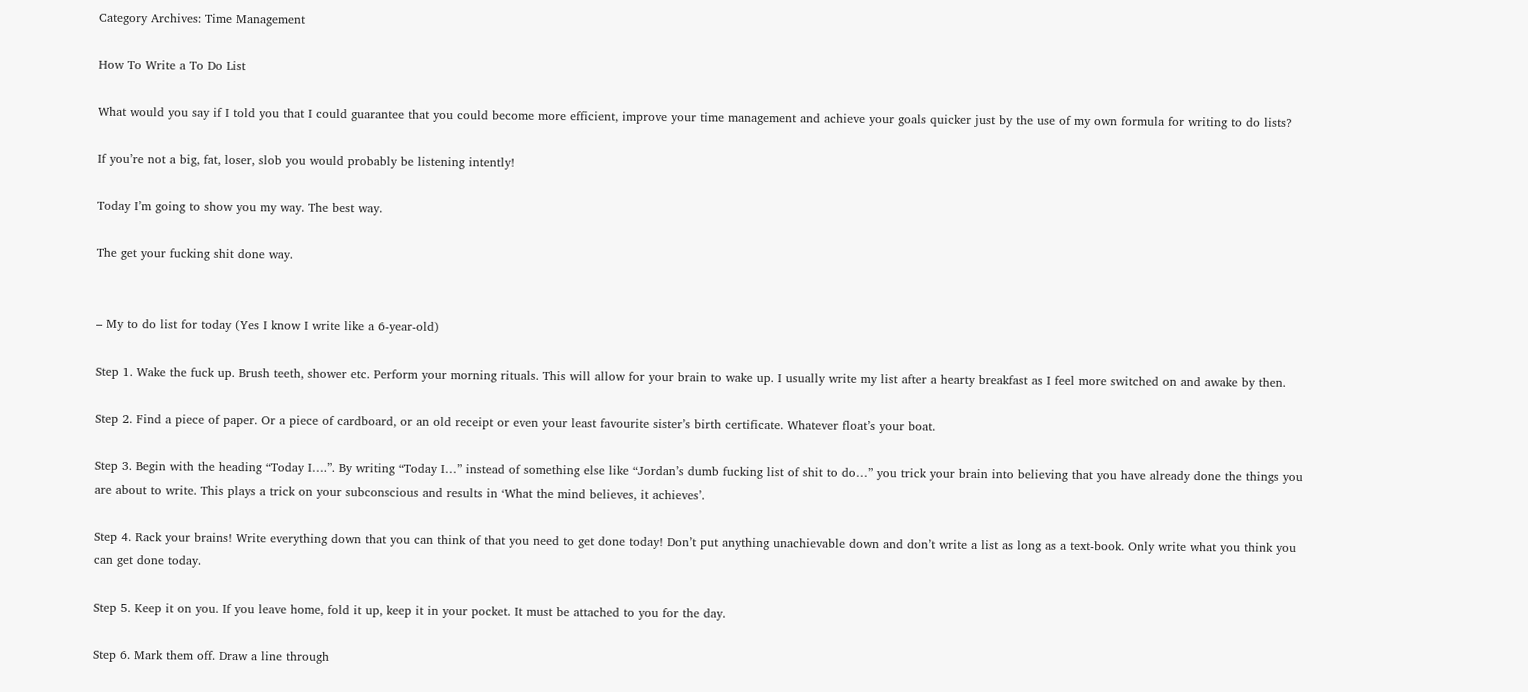Category Archives: Time Management

How To Write a To Do List

What would you say if I told you that I could guarantee that you could become more efficient, improve your time management and achieve your goals quicker just by the use of my own formula for writing to do lists?

If you’re not a big, fat, loser, slob you would probably be listening intently!

Today I’m going to show you my way. The best way.

The get your fucking shit done way.


– My to do list for today (Yes I know I write like a 6-year-old)

Step 1. Wake the fuck up. Brush teeth, shower etc. Perform your morning rituals. This will allow for your brain to wake up. I usually write my list after a hearty breakfast as I feel more switched on and awake by then.

Step 2. Find a piece of paper. Or a piece of cardboard, or an old receipt or even your least favourite sister’s birth certificate. Whatever float’s your boat.

Step 3. Begin with the heading “Today I….”. By writing “Today I…” instead of something else like “Jordan’s dumb fucking list of shit to do…” you trick your brain into believing that you have already done the things you are about to write. This plays a trick on your subconscious and results in ‘What the mind believes, it achieves’.

Step 4. Rack your brains! Write everything down that you can think of that you need to get done today! Don’t put anything unachievable down and don’t write a list as long as a text-book. Only write what you think you can get done today.

Step 5. Keep it on you. If you leave home, fold it up, keep it in your pocket. It must be attached to you for the day.

Step 6. Mark them off. Draw a line through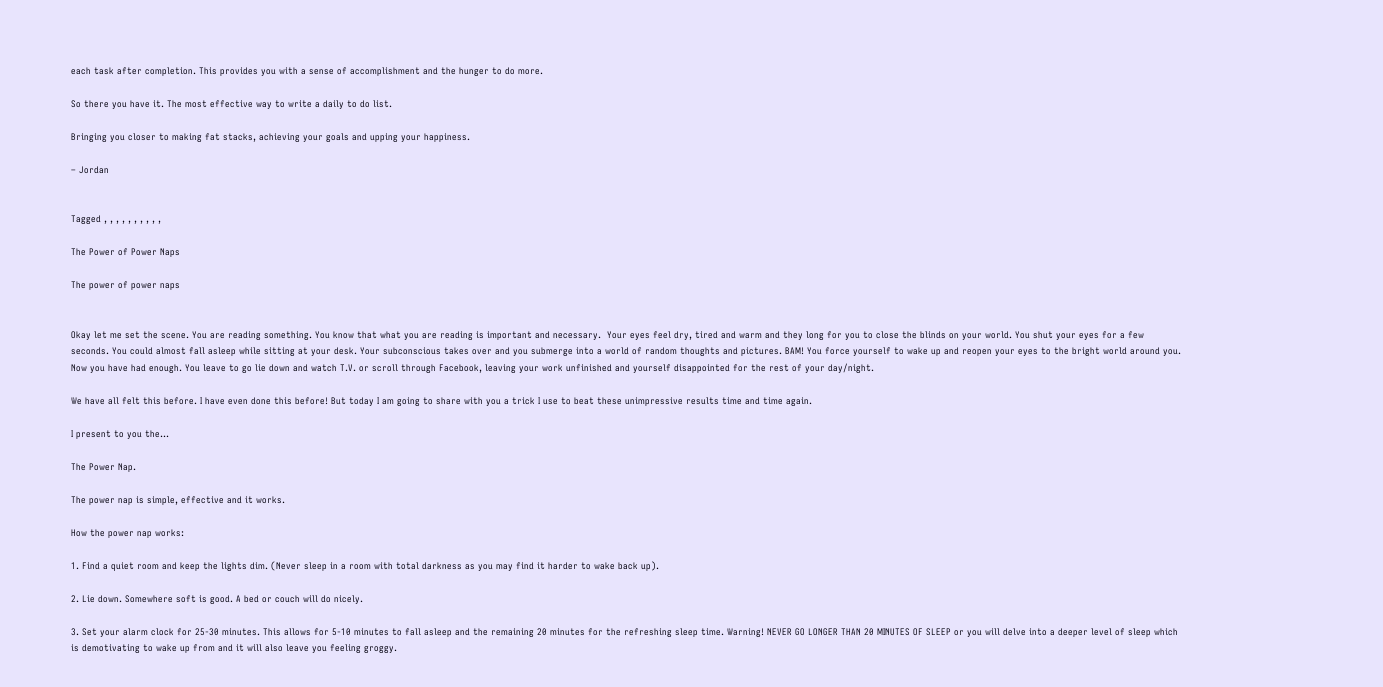each task after completion. This provides you with a sense of accomplishment and the hunger to do more.

So there you have it. The most effective way to write a daily to do list.

Bringing you closer to making fat stacks, achieving your goals and upping your happiness.

– Jordan


Tagged , , , , , , , , , ,

The Power of Power Naps

The power of power naps


Okay let me set the scene. You are reading something. You know that what you are reading is important and necessary.  Your eyes feel dry, tired and warm and they long for you to close the blinds on your world. You shut your eyes for a few seconds. You could almost fall asleep while sitting at your desk. Your subconscious takes over and you submerge into a world of random thoughts and pictures. BAM! You force yourself to wake up and reopen your eyes to the bright world around you. Now you have had enough. You leave to go lie down and watch T.V. or scroll through Facebook, leaving your work unfinished and yourself disappointed for the rest of your day/night.

We have all felt this before. I have even done this before! But today I am going to share with you a trick I use to beat these unimpressive results time and time again.

I present to you the…

The Power Nap.

The power nap is simple, effective and it works.

How the power nap works:

1. Find a quiet room and keep the lights dim. (Never sleep in a room with total darkness as you may find it harder to wake back up).

2. Lie down. Somewhere soft is good. A bed or couch will do nicely.

3. Set your alarm clock for 25-30 minutes. This allows for 5-10 minutes to fall asleep and the remaining 20 minutes for the refreshing sleep time. Warning! NEVER GO LONGER THAN 20 MINUTES OF SLEEP or you will delve into a deeper level of sleep which is demotivating to wake up from and it will also leave you feeling groggy.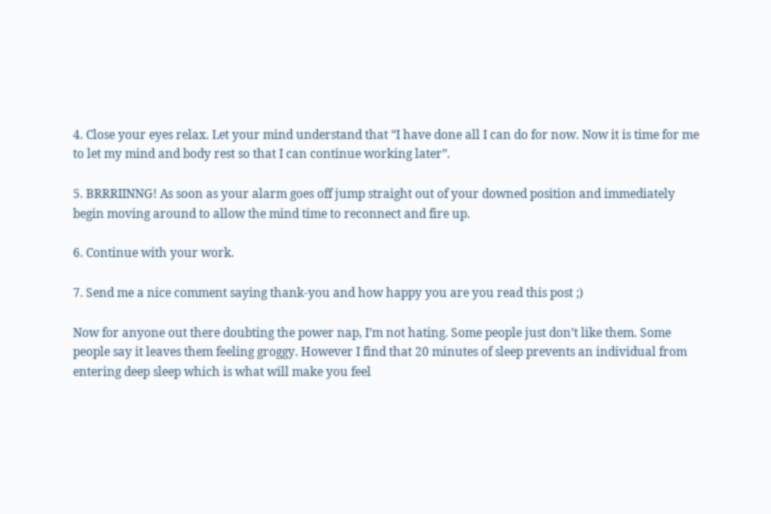4. Close your eyes relax. Let your mind understand that “I have done all I can do for now. Now it is time for me to let my mind and body rest so that I can continue working later”.

5. BRRRIINNG! As soon as your alarm goes off jump straight out of your downed position and immediately begin moving around to allow the mind time to reconnect and fire up.

6. Continue with your work.

7. Send me a nice comment saying thank-you and how happy you are you read this post ;)

Now for anyone out there doubting the power nap, I’m not hating. Some people just don’t like them. Some people say it leaves them feeling groggy. However I find that 20 minutes of sleep prevents an individual from entering deep sleep which is what will make you feel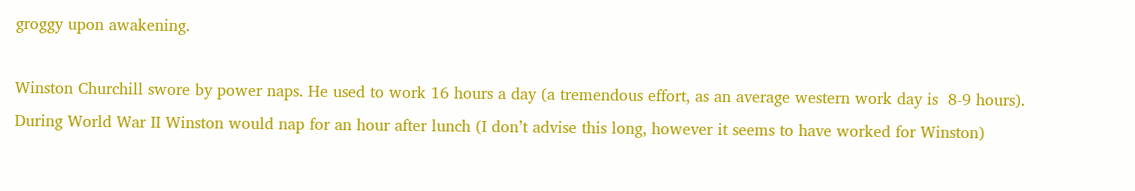groggy upon awakening.

Winston Churchill swore by power naps. He used to work 16 hours a day (a tremendous effort, as an average western work day is  8-9 hours). During World War II Winston would nap for an hour after lunch (I don’t advise this long, however it seems to have worked for Winston)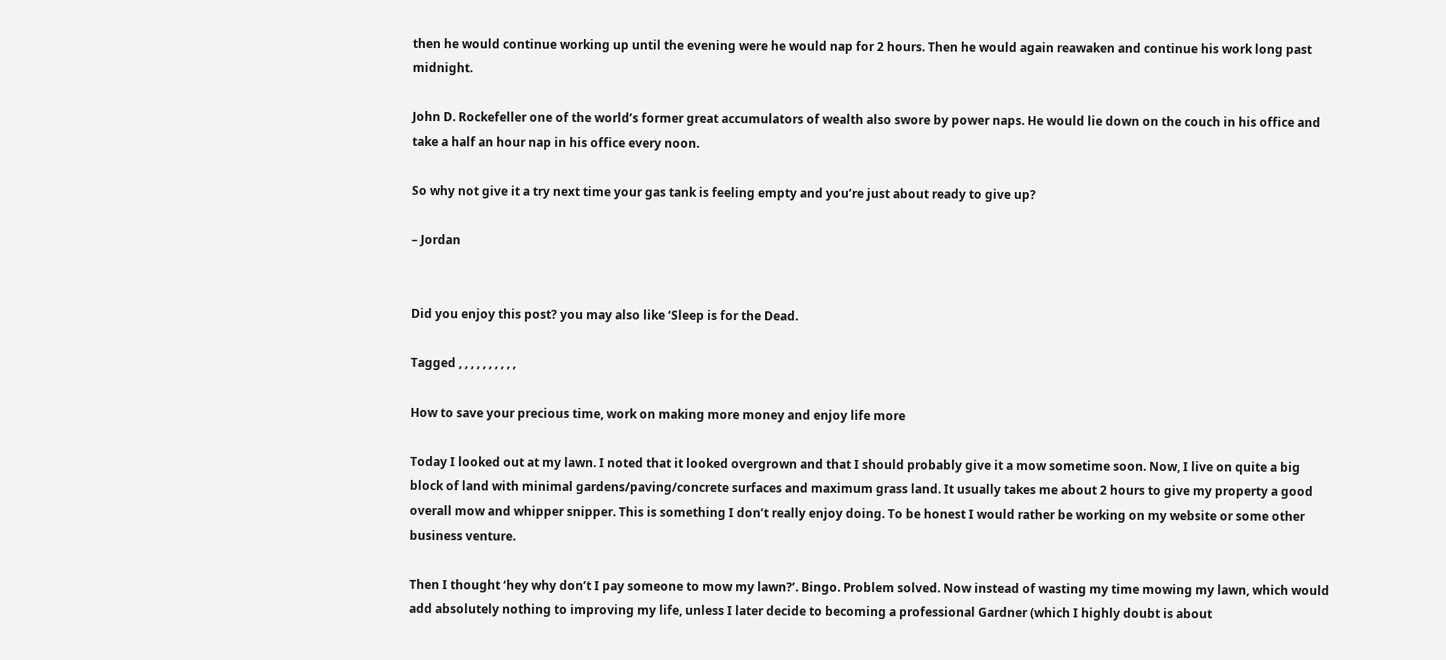then he would continue working up until the evening were he would nap for 2 hours. Then he would again reawaken and continue his work long past midnight.

John D. Rockefeller one of the world’s former great accumulators of wealth also swore by power naps. He would lie down on the couch in his office and take a half an hour nap in his office every noon.

So why not give it a try next time your gas tank is feeling empty and you’re just about ready to give up?

– Jordan


Did you enjoy this post? you may also like ‘Sleep is for the Dead.

Tagged , , , , , , , , , ,

How to save your precious time, work on making more money and enjoy life more

Today I looked out at my lawn. I noted that it looked overgrown and that I should probably give it a mow sometime soon. Now, I live on quite a big block of land with minimal gardens/paving/concrete surfaces and maximum grass land. It usually takes me about 2 hours to give my property a good overall mow and whipper snipper. This is something I don’t really enjoy doing. To be honest I would rather be working on my website or some other business venture.

Then I thought ‘hey why don’t I pay someone to mow my lawn?’. Bingo. Problem solved. Now instead of wasting my time mowing my lawn, which would add absolutely nothing to improving my life, unless I later decide to becoming a professional Gardner (which I highly doubt is about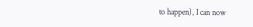to happen), I can now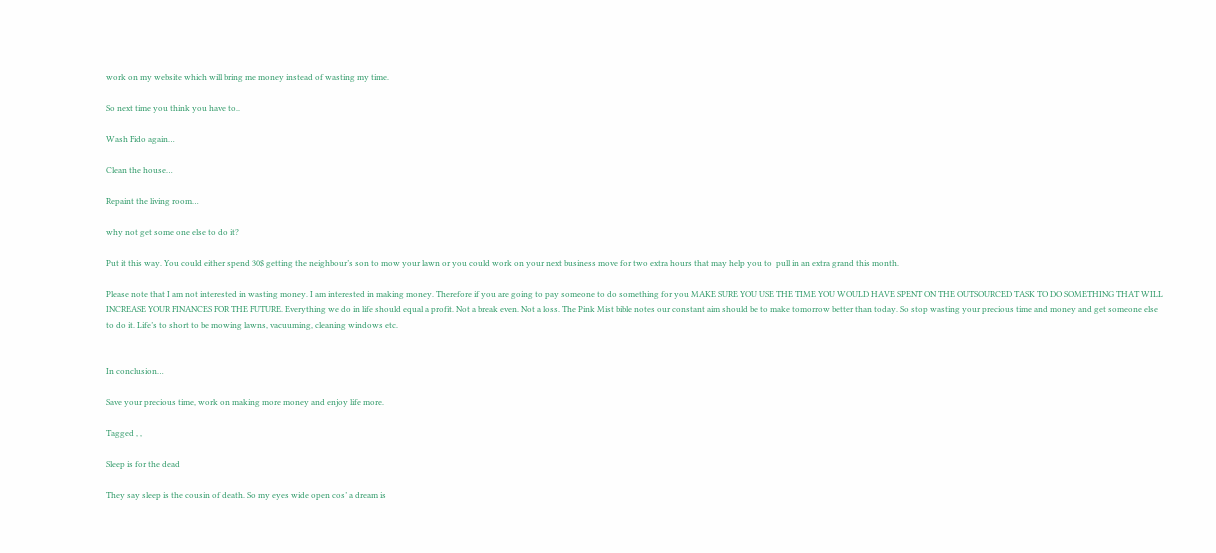work on my website which will bring me money instead of wasting my time.

So next time you think you have to..

Wash Fido again…

Clean the house…

Repaint the living room…

why not get some one else to do it?

Put it this way. You could either spend 30$ getting the neighbour’s son to mow your lawn or you could work on your next business move for two extra hours that may help you to  pull in an extra grand this month.

Please note that I am not interested in wasting money. I am interested in making money. Therefore if you are going to pay someone to do something for you MAKE SURE YOU USE THE TIME YOU WOULD HAVE SPENT ON THE OUTSOURCED TASK TO DO SOMETHING THAT WILL INCREASE YOUR FINANCES FOR THE FUTURE. Everything we do in life should equal a profit. Not a break even. Not a loss. The Pink Mist bible notes our constant aim should be to make tomorrow better than today. So stop wasting your precious time and money and get someone else to do it. Life’s to short to be mowing lawns, vacuuming, cleaning windows etc.


In conclusion…

Save your precious time, work on making more money and enjoy life more.

Tagged , ,

Sleep is for the dead

They say sleep is the cousin of death. So my eyes wide open cos’ a dream is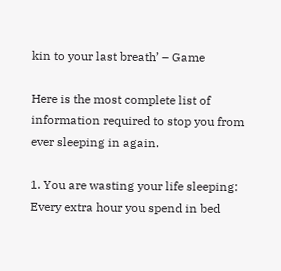kin to your last breath’ – Game

Here is the most complete list of information required to stop you from ever sleeping in again.

1. You are wasting your life sleeping: Every extra hour you spend in bed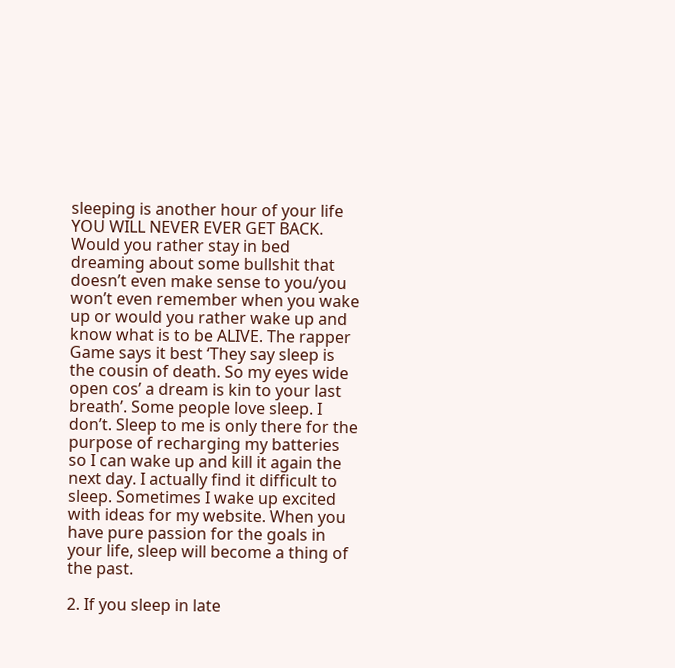sleeping is another hour of your life YOU WILL NEVER EVER GET BACK. Would you rather stay in bed dreaming about some bullshit that doesn’t even make sense to you/you won’t even remember when you wake up or would you rather wake up and know what is to be ALIVE. The rapper Game says it best ‘They say sleep is the cousin of death. So my eyes wide open cos’ a dream is kin to your last breath’. Some people love sleep. I don’t. Sleep to me is only there for the purpose of recharging my batteries so I can wake up and kill it again the next day. I actually find it difficult to sleep. Sometimes I wake up excited with ideas for my website. When you have pure passion for the goals in your life, sleep will become a thing of the past.

2. If you sleep in late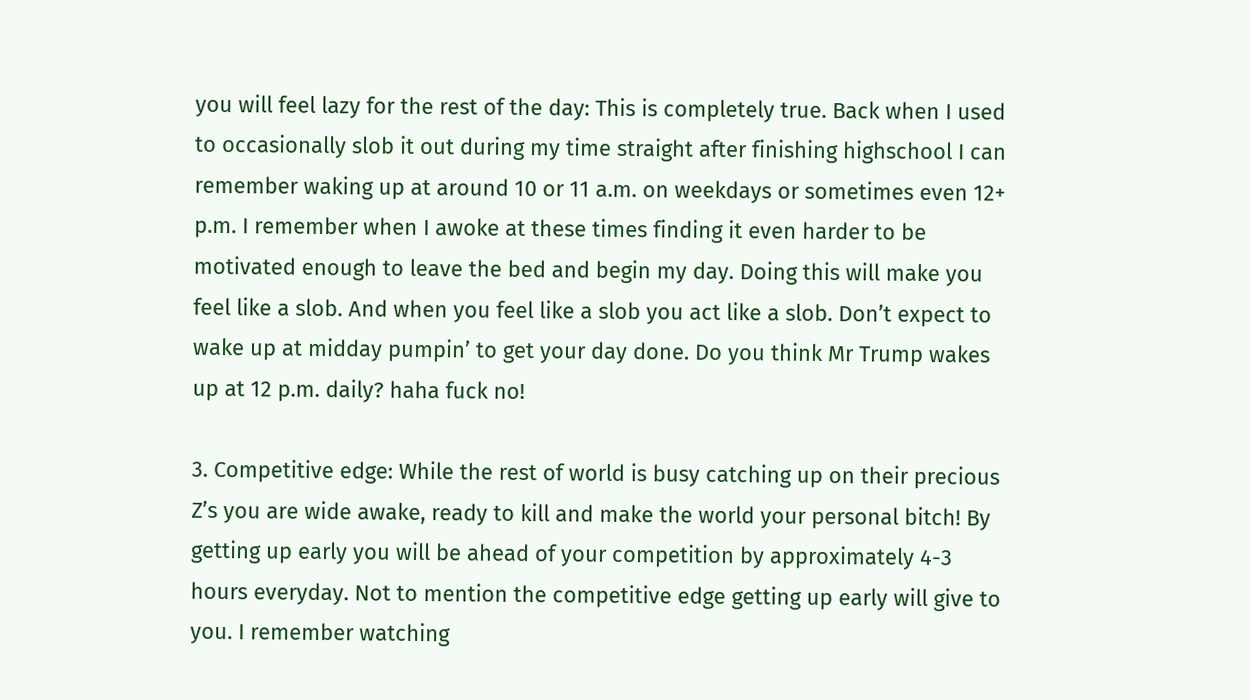you will feel lazy for the rest of the day: This is completely true. Back when I used to occasionally slob it out during my time straight after finishing highschool I can remember waking up at around 10 or 11 a.m. on weekdays or sometimes even 12+ p.m. I remember when I awoke at these times finding it even harder to be motivated enough to leave the bed and begin my day. Doing this will make you feel like a slob. And when you feel like a slob you act like a slob. Don’t expect to wake up at midday pumpin’ to get your day done. Do you think Mr Trump wakes up at 12 p.m. daily? haha fuck no!

3. Competitive edge: While the rest of world is busy catching up on their precious Z’s you are wide awake, ready to kill and make the world your personal bitch! By getting up early you will be ahead of your competition by approximately 4-3 hours everyday. Not to mention the competitive edge getting up early will give to you. I remember watching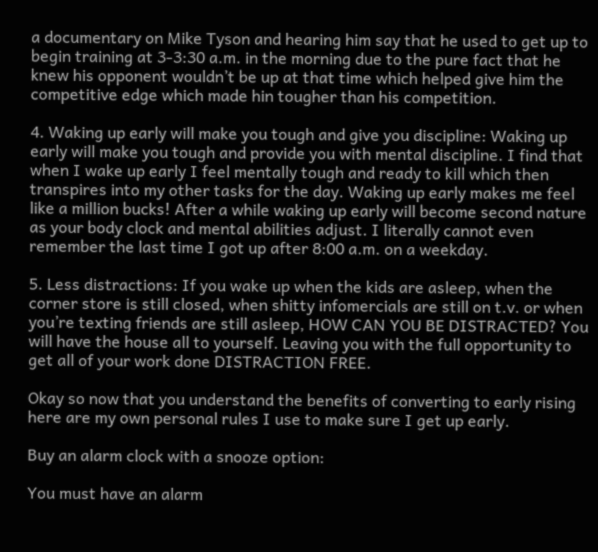a documentary on Mike Tyson and hearing him say that he used to get up to begin training at 3-3:30 a.m. in the morning due to the pure fact that he knew his opponent wouldn’t be up at that time which helped give him the competitive edge which made hin tougher than his competition.

4. Waking up early will make you tough and give you discipline: Waking up early will make you tough and provide you with mental discipline. I find that when I wake up early I feel mentally tough and ready to kill which then transpires into my other tasks for the day. Waking up early makes me feel like a million bucks! After a while waking up early will become second nature as your body clock and mental abilities adjust. I literally cannot even remember the last time I got up after 8:00 a.m. on a weekday.

5. Less distractions: If you wake up when the kids are asleep, when the corner store is still closed, when shitty infomercials are still on t.v. or when you’re texting friends are still asleep, HOW CAN YOU BE DISTRACTED? You will have the house all to yourself. Leaving you with the full opportunity to get all of your work done DISTRACTION FREE.

Okay so now that you understand the benefits of converting to early rising here are my own personal rules I use to make sure I get up early.

Buy an alarm clock with a snooze option:

You must have an alarm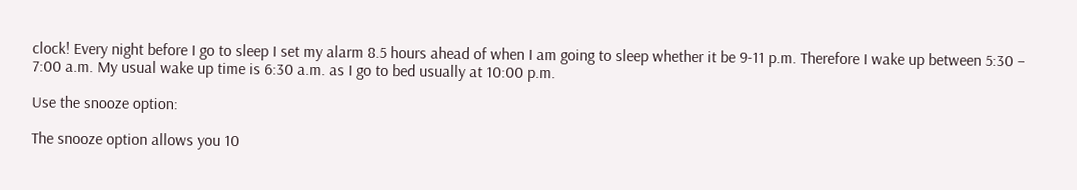clock! Every night before I go to sleep I set my alarm 8.5 hours ahead of when I am going to sleep whether it be 9-11 p.m. Therefore I wake up between 5:30 – 7:00 a.m. My usual wake up time is 6:30 a.m. as I go to bed usually at 10:00 p.m.

Use the snooze option:

The snooze option allows you 10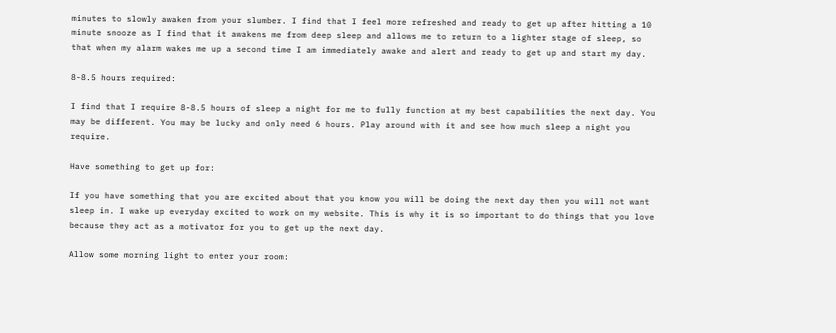minutes to slowly awaken from your slumber. I find that I feel more refreshed and ready to get up after hitting a 10 minute snooze as I find that it awakens me from deep sleep and allows me to return to a lighter stage of sleep, so that when my alarm wakes me up a second time I am immediately awake and alert and ready to get up and start my day.

8-8.5 hours required:

I find that I require 8-8.5 hours of sleep a night for me to fully function at my best capabilities the next day. You may be different. You may be lucky and only need 6 hours. Play around with it and see how much sleep a night you require.

Have something to get up for:

If you have something that you are excited about that you know you will be doing the next day then you will not want sleep in. I wake up everyday excited to work on my website. This is why it is so important to do things that you love because they act as a motivator for you to get up the next day.

Allow some morning light to enter your room: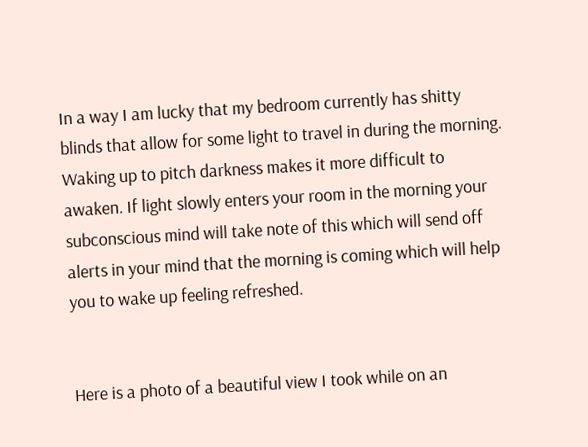In a way I am lucky that my bedroom currently has shitty blinds that allow for some light to travel in during the morning. Waking up to pitch darkness makes it more difficult to awaken. If light slowly enters your room in the morning your subconscious mind will take note of this which will send off alerts in your mind that the morning is coming which will help you to wake up feeling refreshed.


Here is a photo of a beautiful view I took while on an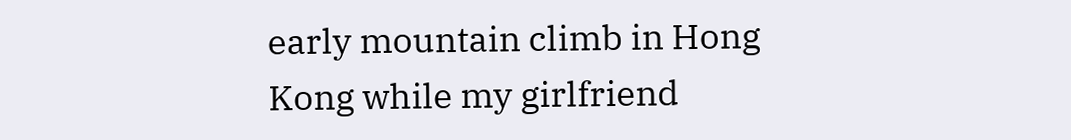early mountain climb in Hong Kong while my girlfriend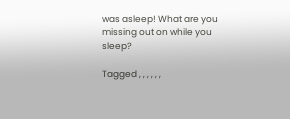was asleep! What are you missing out on while you sleep?

Tagged , , , , , ,